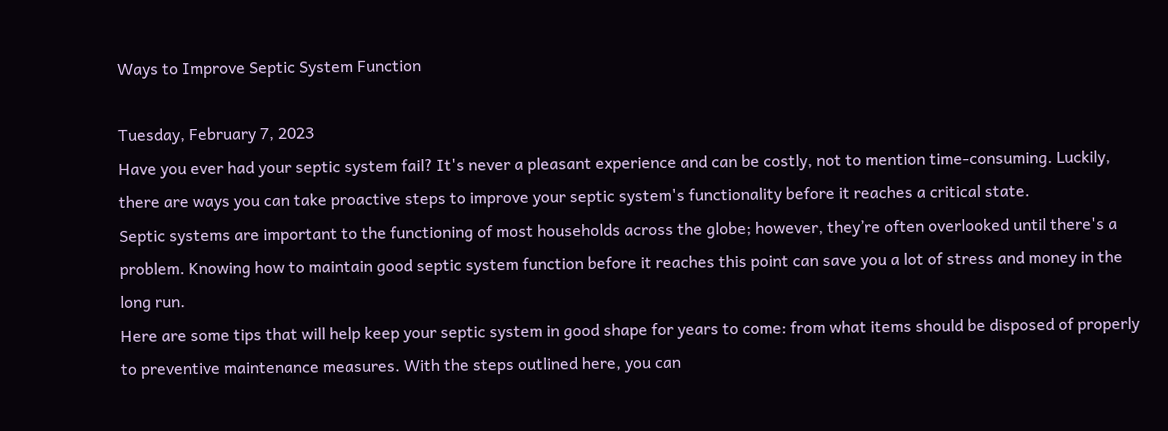Ways to Improve Septic System Function

Tuesday, February 7, 2023
Have you ever had your septic system fail? It's never a pleasant experience and can be costly, not to mention time-consuming. Luckily, there are ways you can take proactive steps to improve your septic system's functionality before it reaches a critical state.
Septic systems are important to the functioning of most households across the globe; however, they’re often overlooked until there's a problem. Knowing how to maintain good septic system function before it reaches this point can save you a lot of stress and money in the long run.
Here are some tips that will help keep your septic system in good shape for years to come: from what items should be disposed of properly to preventive maintenance measures. With the steps outlined here, you can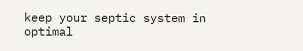keep your septic system in optimal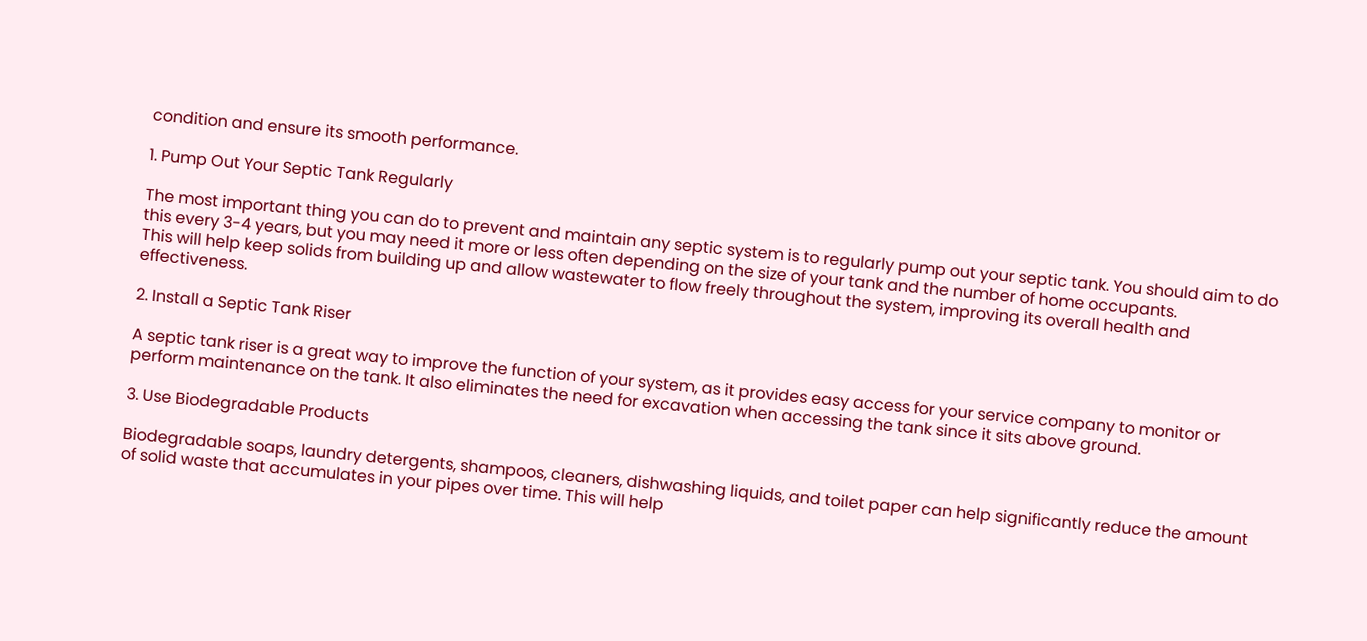condition and ensure its smooth performance.

1. Pump Out Your Septic Tank Regularly

The most important thing you can do to prevent and maintain any septic system is to regularly pump out your septic tank. You should aim to do this every 3-4 years, but you may need it more or less often depending on the size of your tank and the number of home occupants.
This will help keep solids from building up and allow wastewater to flow freely throughout the system, improving its overall health and effectiveness.

2. Install a Septic Tank Riser

A septic tank riser is a great way to improve the function of your system, as it provides easy access for your service company to monitor or perform maintenance on the tank. It also eliminates the need for excavation when accessing the tank since it sits above ground.

3. Use Biodegradable Products

Biodegradable soaps, laundry detergents, shampoos, cleaners, dishwashing liquids, and toilet paper can help significantly reduce the amount of solid waste that accumulates in your pipes over time. This will help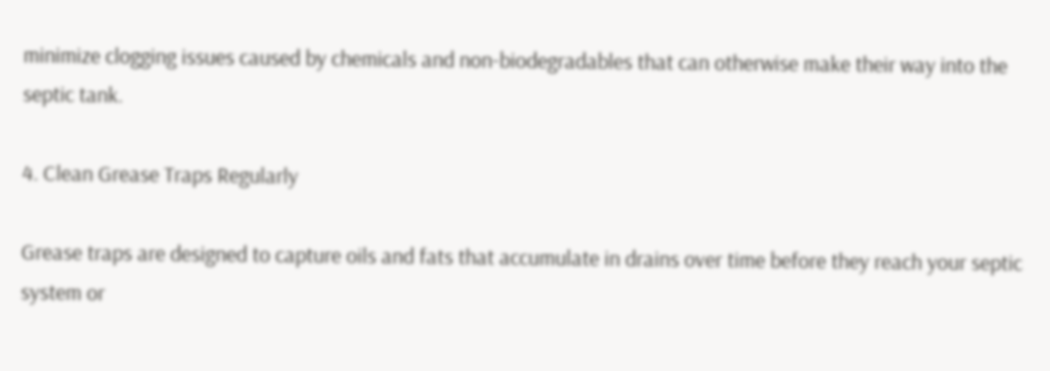minimize clogging issues caused by chemicals and non-biodegradables that can otherwise make their way into the septic tank.

4. Clean Grease Traps Regularly

Grease traps are designed to capture oils and fats that accumulate in drains over time before they reach your septic system or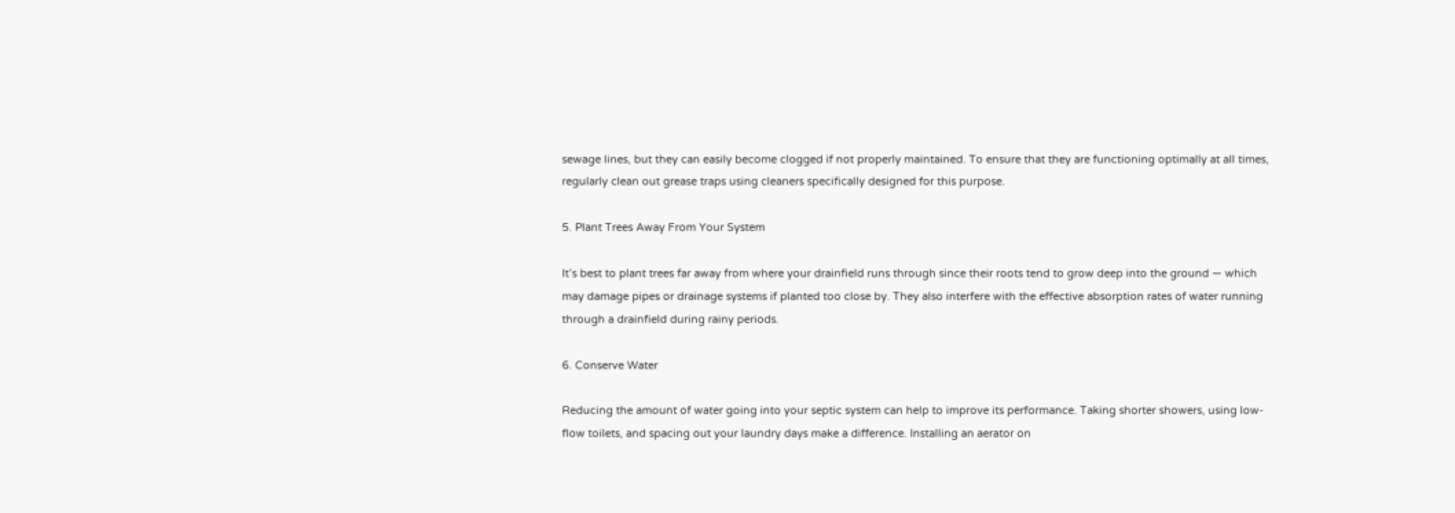sewage lines, but they can easily become clogged if not properly maintained. To ensure that they are functioning optimally at all times, regularly clean out grease traps using cleaners specifically designed for this purpose.

5. Plant Trees Away From Your System

It’s best to plant trees far away from where your drainfield runs through since their roots tend to grow deep into the ground — which may damage pipes or drainage systems if planted too close by. They also interfere with the effective absorption rates of water running through a drainfield during rainy periods.

6. Conserve Water

Reducing the amount of water going into your septic system can help to improve its performance. Taking shorter showers, using low-flow toilets, and spacing out your laundry days make a difference. Installing an aerator on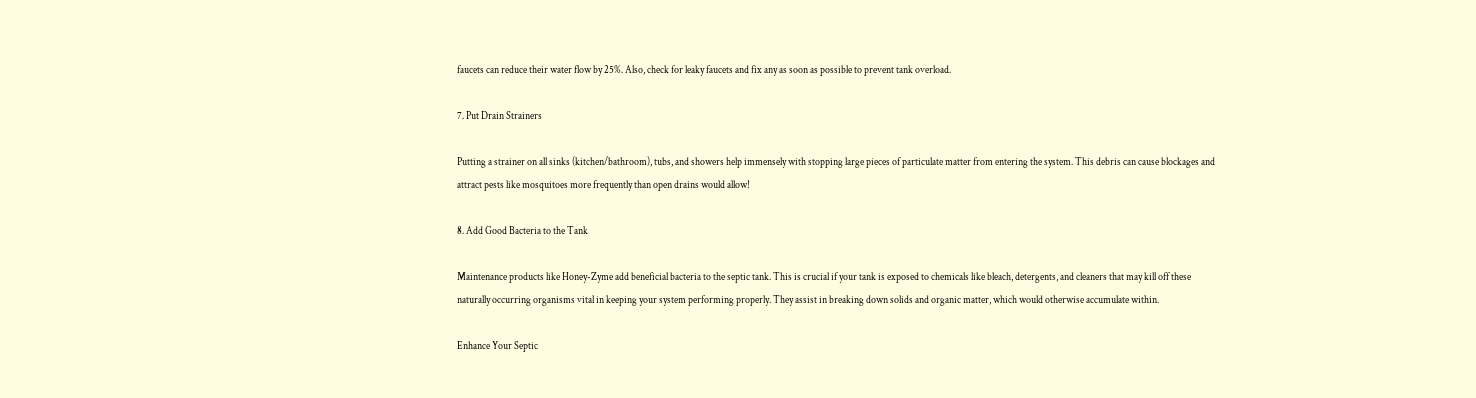faucets can reduce their water flow by 25%. Also, check for leaky faucets and fix any as soon as possible to prevent tank overload.

7. Put Drain Strainers

Putting a strainer on all sinks (kitchen/bathroom), tubs, and showers help immensely with stopping large pieces of particulate matter from entering the system. This debris can cause blockages and attract pests like mosquitoes more frequently than open drains would allow!

8. Add Good Bacteria to the Tank

Maintenance products like Honey-Zyme add beneficial bacteria to the septic tank. This is crucial if your tank is exposed to chemicals like bleach, detergents, and cleaners that may kill off these naturally occurring organisms vital in keeping your system performing properly. They assist in breaking down solids and organic matter, which would otherwise accumulate within.

Enhance Your Septic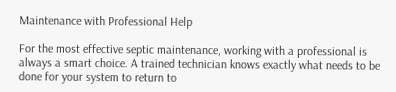Maintenance with Professional Help

For the most effective septic maintenance, working with a professional is always a smart choice. A trained technician knows exactly what needs to be done for your system to return to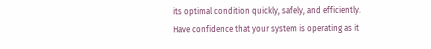its optimal condition quickly, safely, and efficiently.
Have confidence that your system is operating as it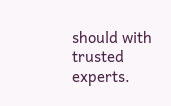should with trusted experts.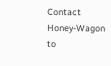Contact Honey-Wagon to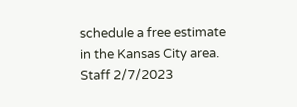schedule a free estimate in the Kansas City area.
Staff 2/7/2023